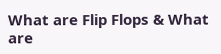What are Flip Flops & What are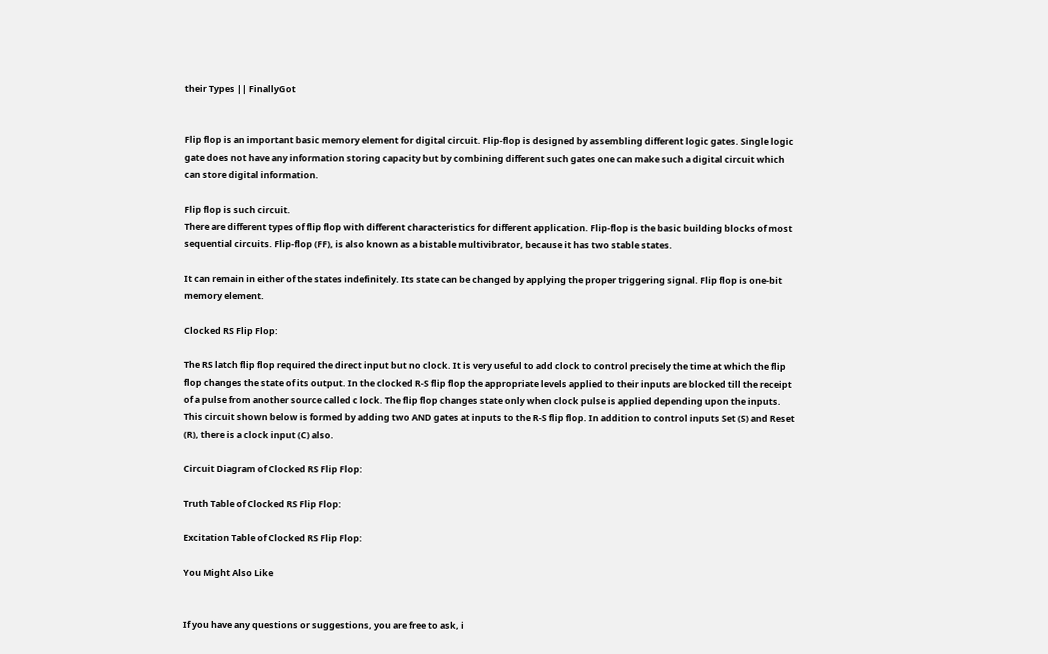their Types || FinallyGot


Flip flop is an important basic memory element for digital circuit. Flip-flop is designed by assembling different logic gates. Single logic gate does not have any information storing capacity but by combining different such gates one can make such a digital circuit which can store digital information.

Flip flop is such circuit.
There are different types of flip flop with different characteristics for different application. Flip-flop is the basic building blocks of most sequential circuits. Flip-flop (FF), is also known as a bistable multivibrator, because it has two stable states.

It can remain in either of the states indefinitely. Its state can be changed by applying the proper triggering signal. Flip flop is one-bit memory element.

Clocked RS Flip Flop:

The RS latch flip flop required the direct input but no clock. It is very useful to add clock to control precisely the time at which the flip flop changes the state of its output. In the clocked R-S flip flop the appropriate levels applied to their inputs are blocked till the receipt of a pulse from another source called c lock. The flip flop changes state only when clock pulse is applied depending upon the inputs. This circuit shown below is formed by adding two AND gates at inputs to the R-S flip flop. In addition to control inputs Set (S) and Reset (R), there is a clock input (C) also.

Circuit Diagram of Clocked RS Flip Flop:

Truth Table of Clocked RS Flip Flop:

Excitation Table of Clocked RS Flip Flop:

You Might Also Like


If you have any questions or suggestions, you are free to ask, i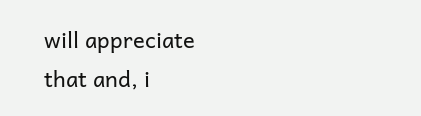will appreciate that and, i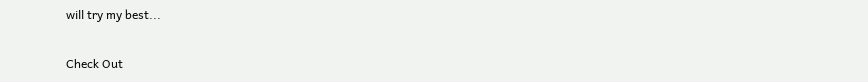will try my best...

Check Out